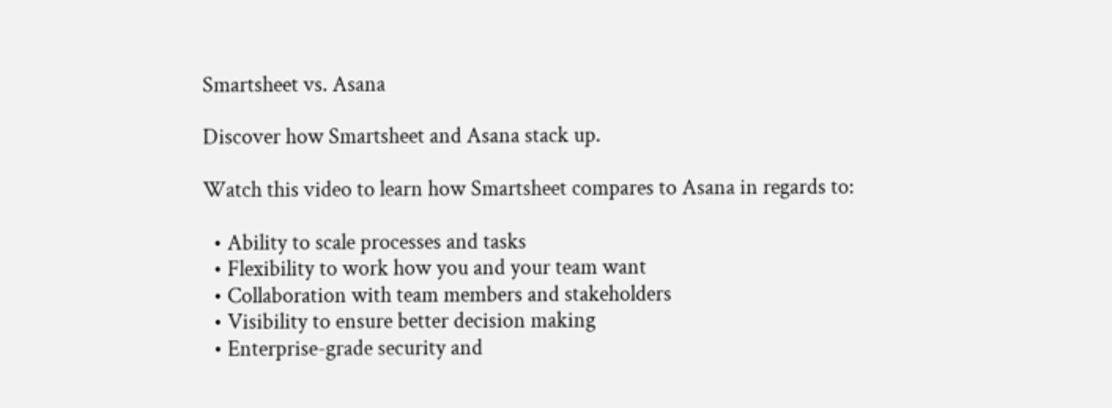Smartsheet vs. Asana

Discover how Smartsheet and Asana stack up.

Watch this video to learn how Smartsheet compares to Asana in regards to:

  • Ability to scale processes and tasks
  • Flexibility to work how you and your team want
  • Collaboration with team members and stakeholders
  • Visibility to ensure better decision making
  • Enterprise-grade security and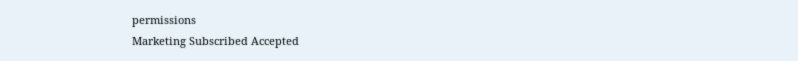permissions
Marketing Subscribed Accepted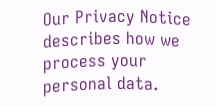Our Privacy Notice describes how we process your personal data.